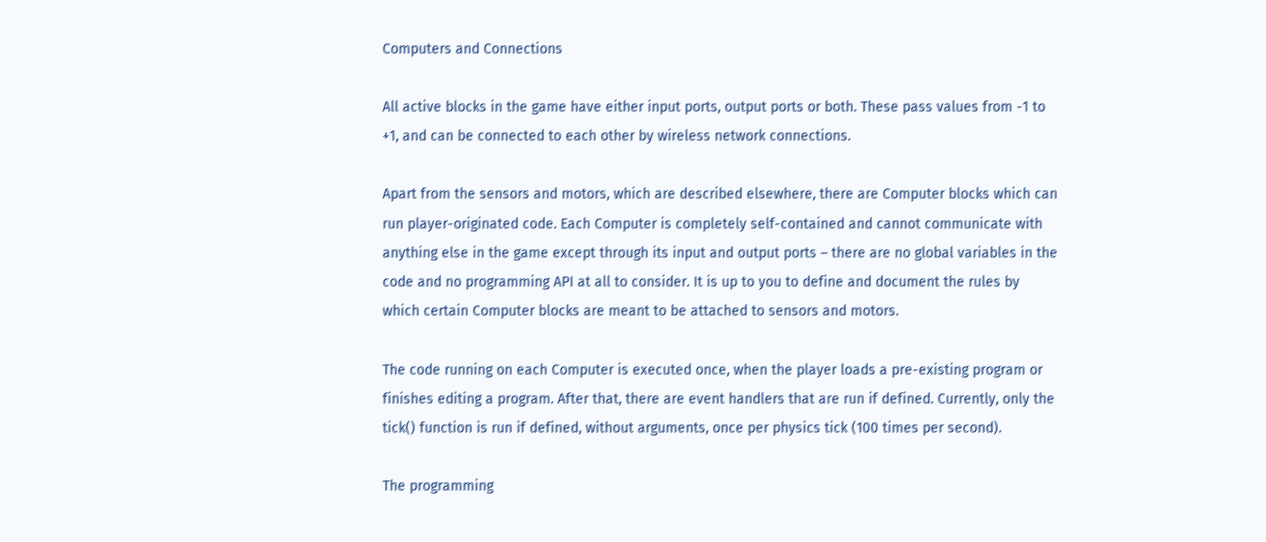Computers and Connections

All active blocks in the game have either input ports, output ports or both. These pass values from -1 to +1, and can be connected to each other by wireless network connections.

Apart from the sensors and motors, which are described elsewhere, there are Computer blocks which can run player-originated code. Each Computer is completely self-contained and cannot communicate with anything else in the game except through its input and output ports – there are no global variables in the code and no programming API at all to consider. It is up to you to define and document the rules by which certain Computer blocks are meant to be attached to sensors and motors.

The code running on each Computer is executed once, when the player loads a pre-existing program or finishes editing a program. After that, there are event handlers that are run if defined. Currently, only the tick() function is run if defined, without arguments, once per physics tick (100 times per second).

The programming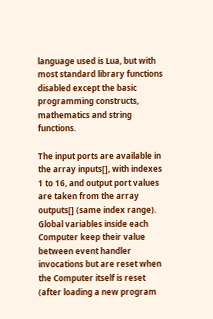language used is Lua, but with most standard library functions disabled except the basic programming constructs, mathematics and string functions.

The input ports are available in the array inputs[], with indexes 1 to 16, and output port values are taken from the array outputs[] (same index range). Global variables inside each Computer keep their value between event handler invocations but are reset when the Computer itself is reset (after loading a new program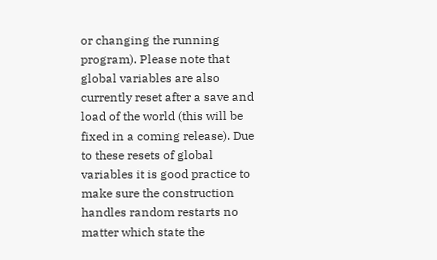or changing the running program). Please note that global variables are also currently reset after a save and load of the world (this will be fixed in a coming release). Due to these resets of global variables it is good practice to make sure the construction handles random restarts no matter which state the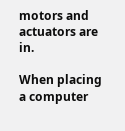motors and actuators are in.

When placing a computer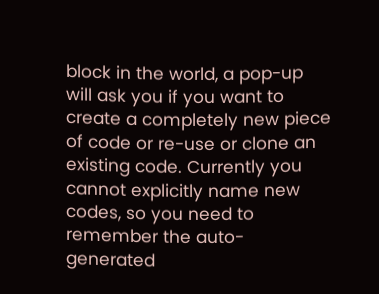block in the world, a pop-up will ask you if you want to create a completely new piece of code or re-use or clone an existing code. Currently you cannot explicitly name new codes, so you need to remember the auto-generated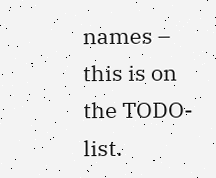names – this is on the TODO-list.